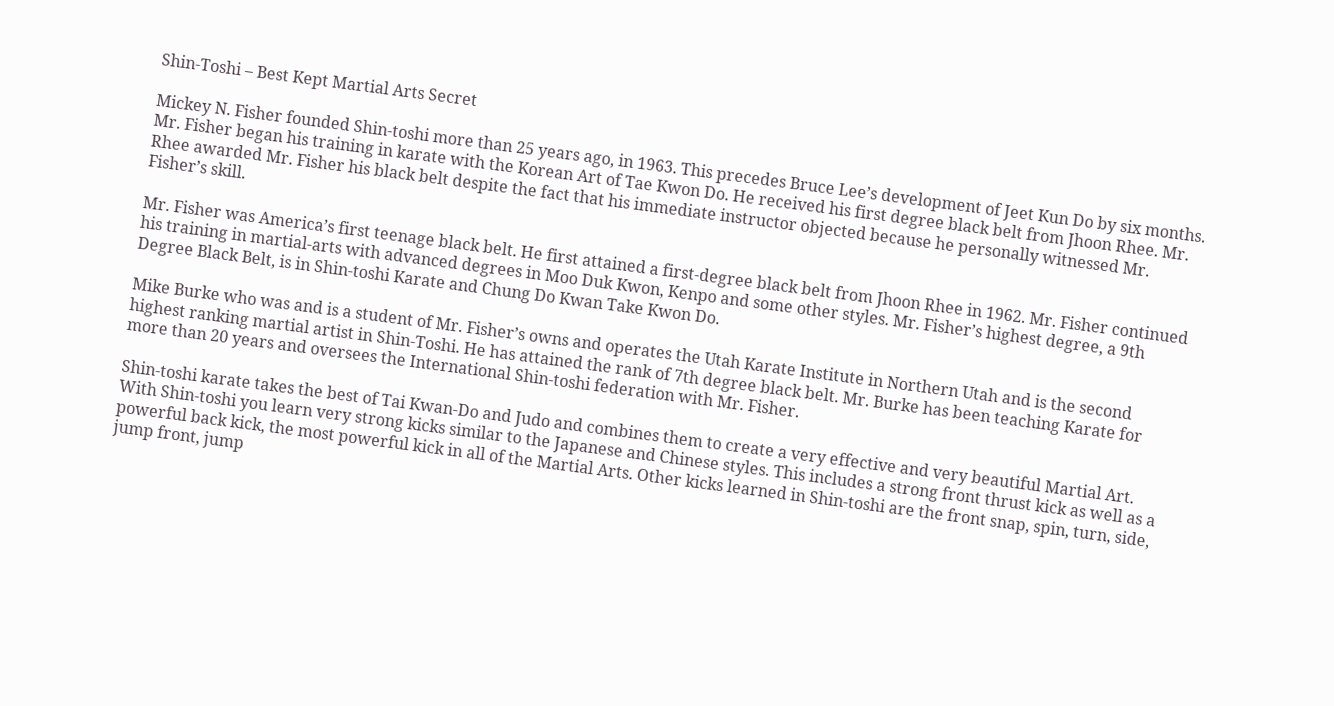Shin-Toshi – Best Kept Martial Arts Secret

Mickey N. Fisher founded Shin-toshi more than 25 years ago, in 1963. This precedes Bruce Lee’s development of Jeet Kun Do by six months. Mr. Fisher began his training in karate with the Korean Art of Tae Kwon Do. He received his first degree black belt from Jhoon Rhee. Mr. Rhee awarded Mr. Fisher his black belt despite the fact that his immediate instructor objected because he personally witnessed Mr. Fisher’s skill.

Mr. Fisher was America’s first teenage black belt. He first attained a first-degree black belt from Jhoon Rhee in 1962. Mr. Fisher continued his training in martial-arts with advanced degrees in Moo Duk Kwon, Kenpo and some other styles. Mr. Fisher’s highest degree, a 9th Degree Black Belt, is in Shin-toshi Karate and Chung Do Kwan Take Kwon Do.

Mike Burke who was and is a student of Mr. Fisher’s owns and operates the Utah Karate Institute in Northern Utah and is the second highest ranking martial artist in Shin-Toshi. He has attained the rank of 7th degree black belt. Mr. Burke has been teaching Karate for more than 20 years and oversees the International Shin-toshi federation with Mr. Fisher.

Shin-toshi karate takes the best of Tai Kwan-Do and Judo and combines them to create a very effective and very beautiful Martial Art. With Shin-toshi you learn very strong kicks similar to the Japanese and Chinese styles. This includes a strong front thrust kick as well as a powerful back kick, the most powerful kick in all of the Martial Arts. Other kicks learned in Shin-toshi are the front snap, spin, turn, side, jump front, jump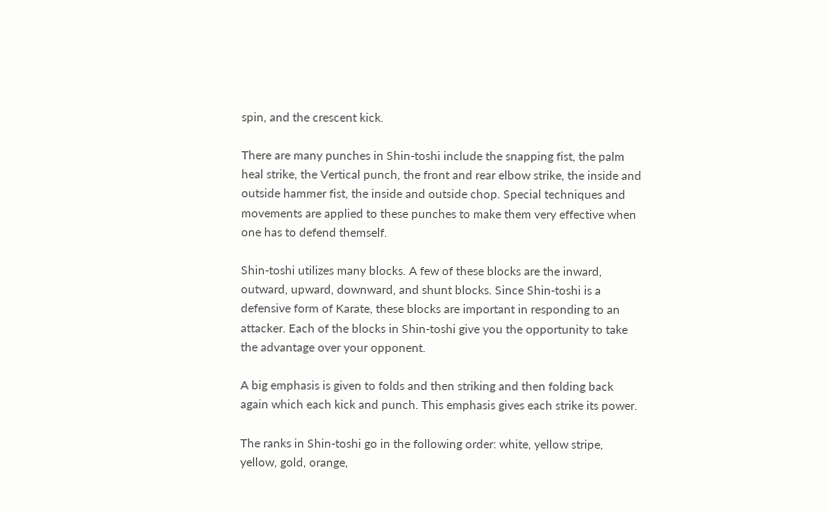spin, and the crescent kick.

There are many punches in Shin-toshi include the snapping fist, the palm heal strike, the Vertical punch, the front and rear elbow strike, the inside and outside hammer fist, the inside and outside chop. Special techniques and movements are applied to these punches to make them very effective when one has to defend themself.

Shin-toshi utilizes many blocks. A few of these blocks are the inward, outward, upward, downward, and shunt blocks. Since Shin-toshi is a defensive form of Karate, these blocks are important in responding to an attacker. Each of the blocks in Shin-toshi give you the opportunity to take the advantage over your opponent.

A big emphasis is given to folds and then striking and then folding back again which each kick and punch. This emphasis gives each strike its power.

The ranks in Shin-toshi go in the following order: white, yellow stripe, yellow, gold, orange,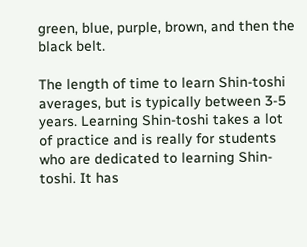green, blue, purple, brown, and then the black belt.

The length of time to learn Shin-toshi averages, but is typically between 3-5 years. Learning Shin-toshi takes a lot of practice and is really for students who are dedicated to learning Shin-toshi. It has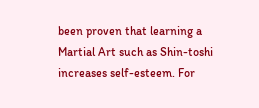been proven that learning a Martial Art such as Shin-toshi increases self-esteem. For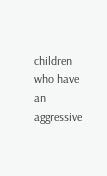children who have an aggressive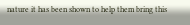nature it has been shown to help them bring this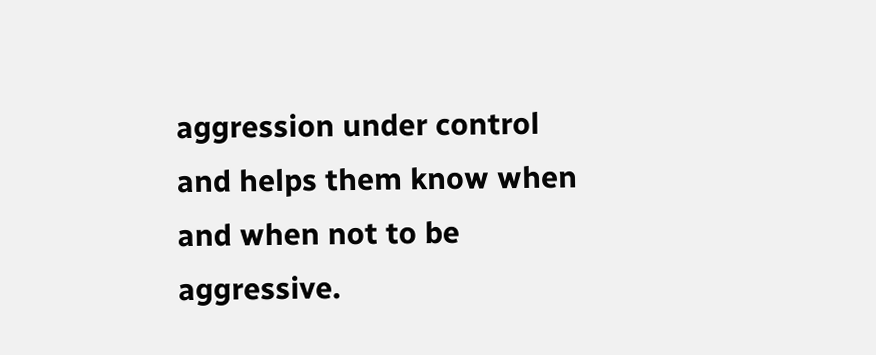aggression under control and helps them know when and when not to be aggressive.